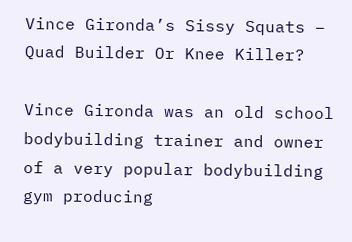Vince Gironda’s Sissy Squats – Quad Builder Or Knee Killer?

Vince Gironda was an old school bodybuilding trainer and owner of a very popular bodybuilding gym producing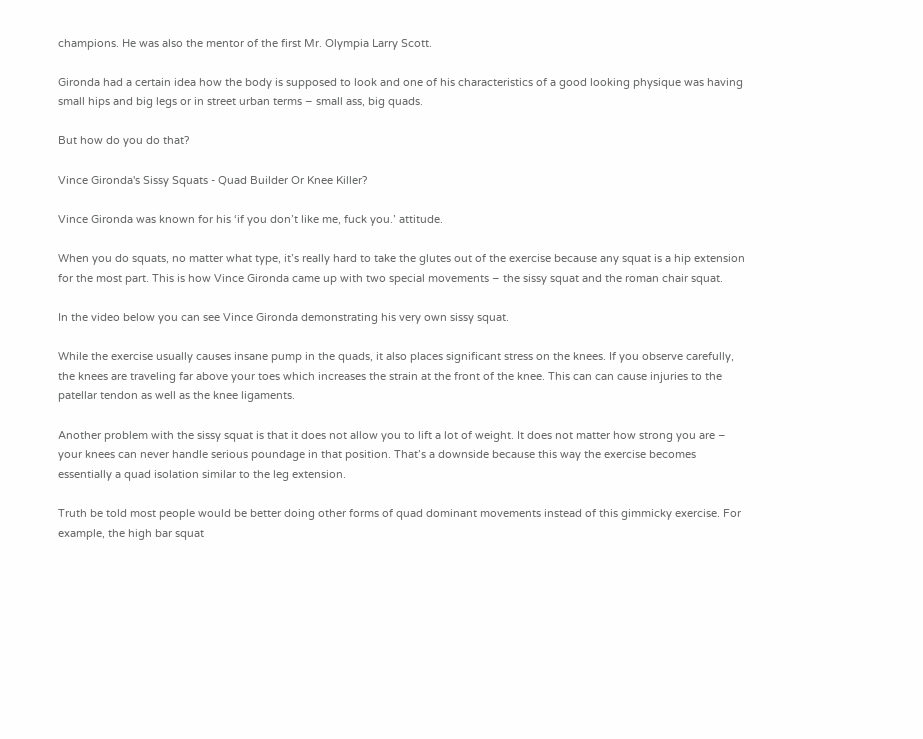champions. He was also the mentor of the first Mr. Olympia Larry Scott.

Gironda had a certain idea how the body is supposed to look and one of his characteristics of a good looking physique was having small hips and big legs or in street urban terms – small ass, big quads.

But how do you do that?

Vince Gironda's Sissy Squats - Quad Builder Or Knee Killer?

Vince Gironda was known for his ‘if you don’t like me, fuck you.’ attitude.

When you do squats, no matter what type, it’s really hard to take the glutes out of the exercise because any squat is a hip extension for the most part. This is how Vince Gironda came up with two special movements – the sissy squat and the roman chair squat.

In the video below you can see Vince Gironda demonstrating his very own sissy squat.

While the exercise usually causes insane pump in the quads, it also places significant stress on the knees. If you observe carefully, the knees are traveling far above your toes which increases the strain at the front of the knee. This can can cause injuries to the patellar tendon as well as the knee ligaments.

Another problem with the sissy squat is that it does not allow you to lift a lot of weight. It does not matter how strong you are – your knees can never handle serious poundage in that position. That’s a downside because this way the exercise becomes essentially a quad isolation similar to the leg extension.

Truth be told most people would be better doing other forms of quad dominant movements instead of this gimmicky exercise. For example, the high bar squat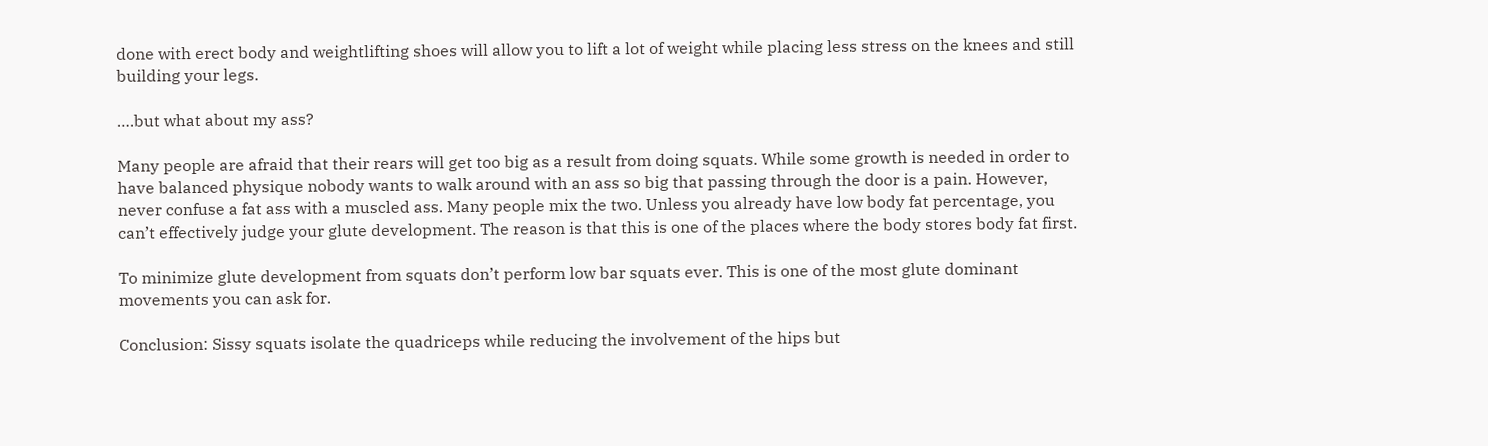done with erect body and weightlifting shoes will allow you to lift a lot of weight while placing less stress on the knees and still building your legs.

….but what about my ass?

Many people are afraid that their rears will get too big as a result from doing squats. While some growth is needed in order to have balanced physique nobody wants to walk around with an ass so big that passing through the door is a pain. However, never confuse a fat ass with a muscled ass. Many people mix the two. Unless you already have low body fat percentage, you can’t effectively judge your glute development. The reason is that this is one of the places where the body stores body fat first.

To minimize glute development from squats don’t perform low bar squats ever. This is one of the most glute dominant movements you can ask for.

Conclusion: Sissy squats isolate the quadriceps while reducing the involvement of the hips but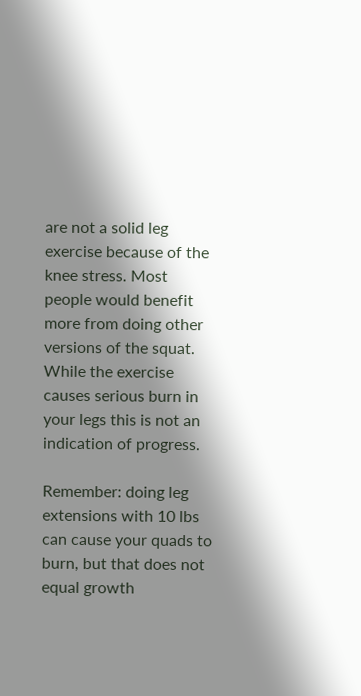are not a solid leg exercise because of the knee stress. Most people would benefit more from doing other versions of the squat. While the exercise causes serious burn in your legs this is not an indication of progress.

Remember: doing leg extensions with 10 lbs can cause your quads to burn, but that does not equal growth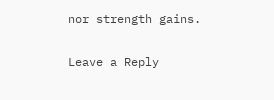nor strength gains.

Leave a Reply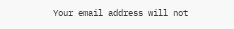Your email address will not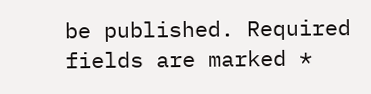be published. Required fields are marked *